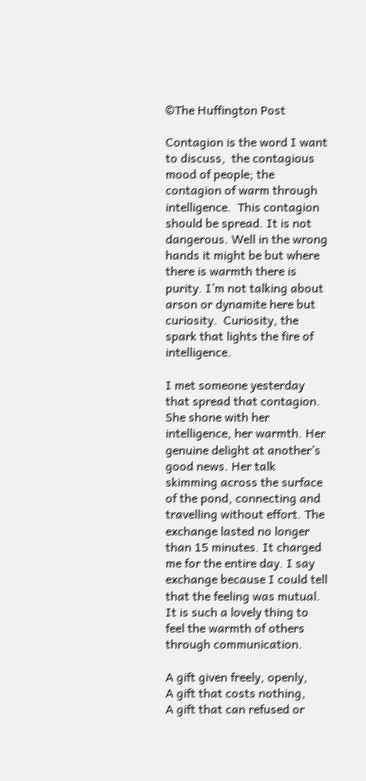©The Huffington Post

Contagion is the word I want to discuss,  the contagious mood of people; the contagion of warm through intelligence.  This contagion should be spread. It is not dangerous. Well in the wrong hands it might be but where there is warmth there is purity. I’m not talking about arson or dynamite here but curiosity.  Curiosity, the spark that lights the fire of intelligence.

I met someone yesterday that spread that contagion. She shone with her intelligence, her warmth. Her genuine delight at another’s good news. Her talk skimming across the surface of the pond, connecting and travelling without effort. The exchange lasted no longer than 15 minutes. It charged me for the entire day. I say exchange because I could tell that the feeling was mutual. It is such a lovely thing to feel the warmth of others through communication.

A gift given freely, openly,
A gift that costs nothing,
A gift that can refused or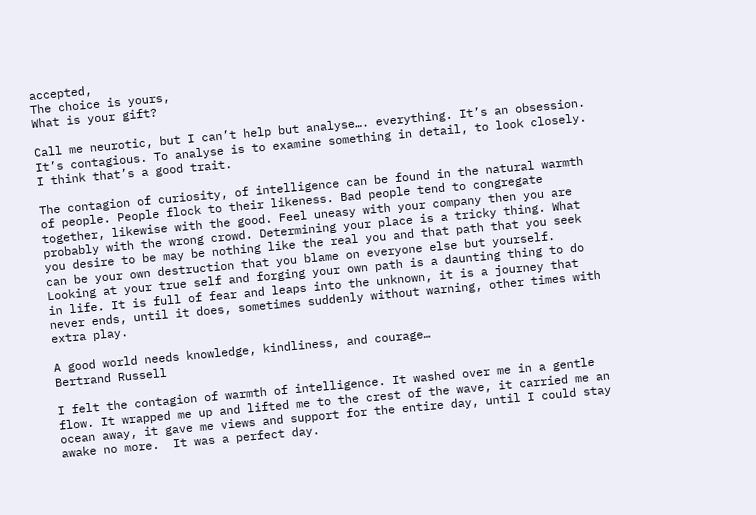accepted,
The choice is yours,
What is your gift?

Call me neurotic, but I can’t help but analyse…. everything. It’s an obsession. It’s contagious. To analyse is to examine something in detail, to look closely. I think that’s a good trait.

The contagion of curiosity, of intelligence can be found in the natural warmth of people. People flock to their likeness. Bad people tend to congregate together, likewise with the good. Feel uneasy with your company then you are probably with the wrong crowd. Determining your place is a tricky thing. What you desire to be may be nothing like the real you and that path that you seek can be your own destruction that you blame on everyone else but yourself. Looking at your true self and forging your own path is a daunting thing to do in life. It is full of fear and leaps into the unknown, it is a journey that never ends, until it does, sometimes suddenly without warning, other times with extra play.

A good world needs knowledge, kindliness, and courage…
Bertrand Russell

I felt the contagion of warmth of intelligence. It washed over me in a gentle flow. It wrapped me up and lifted me to the crest of the wave, it carried me an ocean away, it gave me views and support for the entire day, until I could stay awake no more.  It was a perfect day.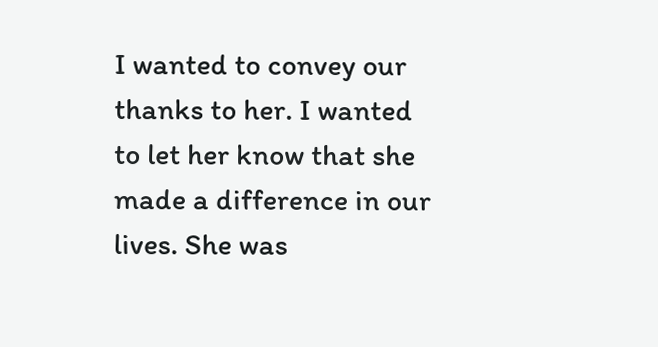I wanted to convey our thanks to her. I wanted to let her know that she made a difference in our lives. She was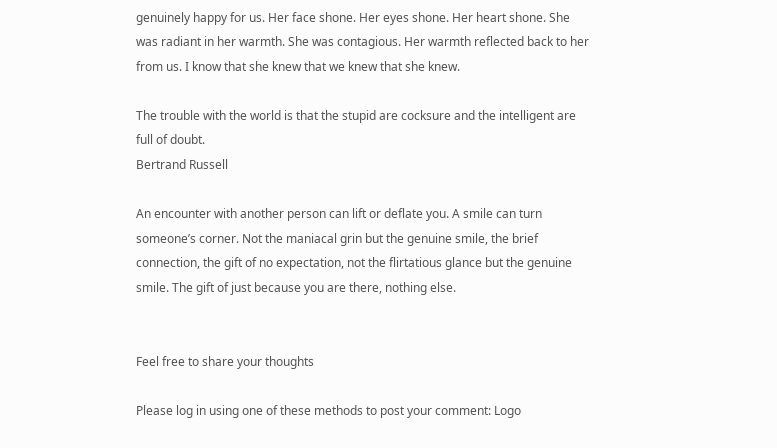genuinely happy for us. Her face shone. Her eyes shone. Her heart shone. She was radiant in her warmth. She was contagious. Her warmth reflected back to her from us. I know that she knew that we knew that she knew.

The trouble with the world is that the stupid are cocksure and the intelligent are full of doubt.
Bertrand Russell

An encounter with another person can lift or deflate you. A smile can turn someone’s corner. Not the maniacal grin but the genuine smile, the brief connection, the gift of no expectation, not the flirtatious glance but the genuine smile. The gift of just because you are there, nothing else.


Feel free to share your thoughts

Please log in using one of these methods to post your comment: Logo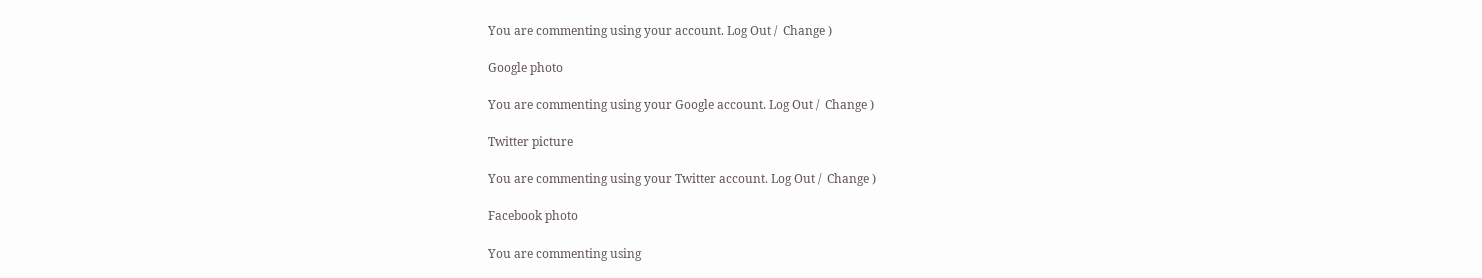You are commenting using your account. Log Out /  Change )

Google photo

You are commenting using your Google account. Log Out /  Change )

Twitter picture

You are commenting using your Twitter account. Log Out /  Change )

Facebook photo

You are commenting using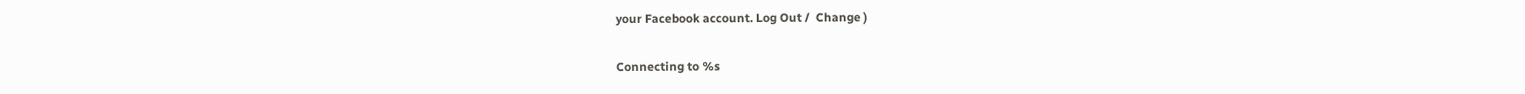your Facebook account. Log Out /  Change )

Connecting to %s